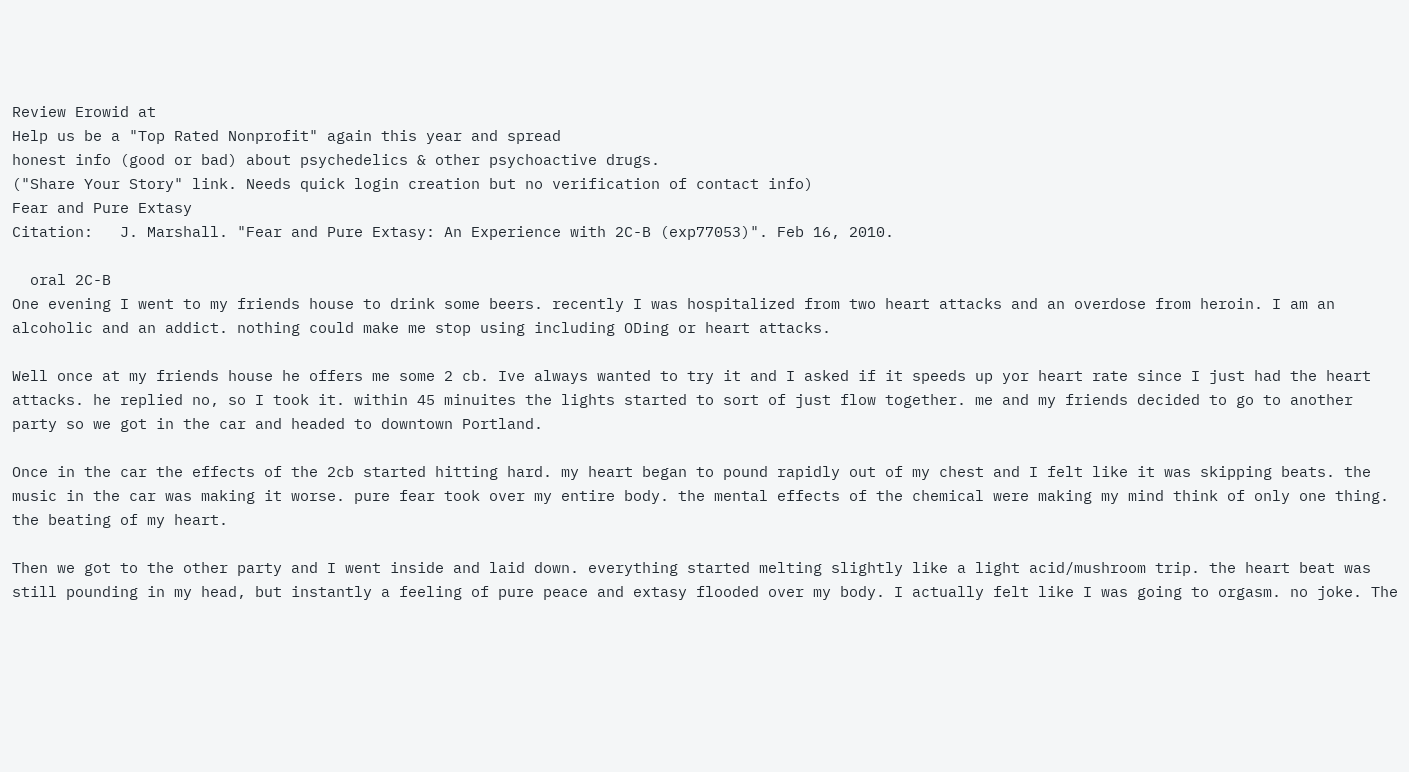Review Erowid at
Help us be a "Top Rated Nonprofit" again this year and spread
honest info (good or bad) about psychedelics & other psychoactive drugs.
("Share Your Story" link. Needs quick login creation but no verification of contact info)
Fear and Pure Extasy
Citation:   J. Marshall. "Fear and Pure Extasy: An Experience with 2C-B (exp77053)". Feb 16, 2010.

  oral 2C-B
One evening I went to my friends house to drink some beers. recently I was hospitalized from two heart attacks and an overdose from heroin. I am an alcoholic and an addict. nothing could make me stop using including ODing or heart attacks.

Well once at my friends house he offers me some 2 cb. Ive always wanted to try it and I asked if it speeds up yor heart rate since I just had the heart attacks. he replied no, so I took it. within 45 minuites the lights started to sort of just flow together. me and my friends decided to go to another party so we got in the car and headed to downtown Portland.

Once in the car the effects of the 2cb started hitting hard. my heart began to pound rapidly out of my chest and I felt like it was skipping beats. the music in the car was making it worse. pure fear took over my entire body. the mental effects of the chemical were making my mind think of only one thing. the beating of my heart.

Then we got to the other party and I went inside and laid down. everything started melting slightly like a light acid/mushroom trip. the heart beat was still pounding in my head, but instantly a feeling of pure peace and extasy flooded over my body. I actually felt like I was going to orgasm. no joke. The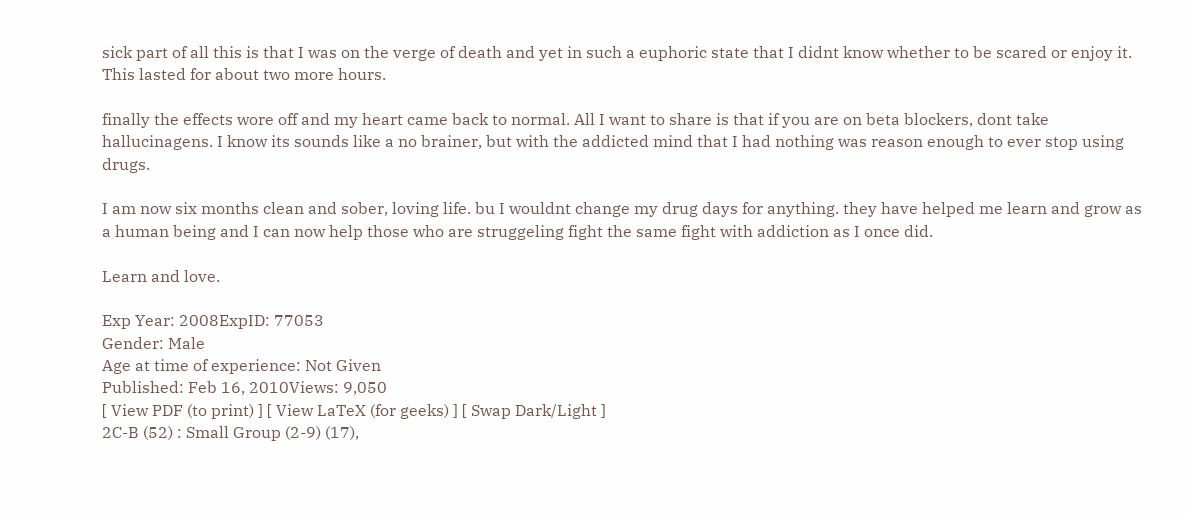sick part of all this is that I was on the verge of death and yet in such a euphoric state that I didnt know whether to be scared or enjoy it. This lasted for about two more hours.

finally the effects wore off and my heart came back to normal. All I want to share is that if you are on beta blockers, dont take hallucinagens. I know its sounds like a no brainer, but with the addicted mind that I had nothing was reason enough to ever stop using drugs.

I am now six months clean and sober, loving life. bu I wouldnt change my drug days for anything. they have helped me learn and grow as a human being and I can now help those who are struggeling fight the same fight with addiction as I once did.

Learn and love.

Exp Year: 2008ExpID: 77053
Gender: Male
Age at time of experience: Not Given
Published: Feb 16, 2010Views: 9,050
[ View PDF (to print) ] [ View LaTeX (for geeks) ] [ Swap Dark/Light ]
2C-B (52) : Small Group (2-9) (17),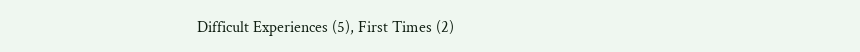Difficult Experiences (5), First Times (2)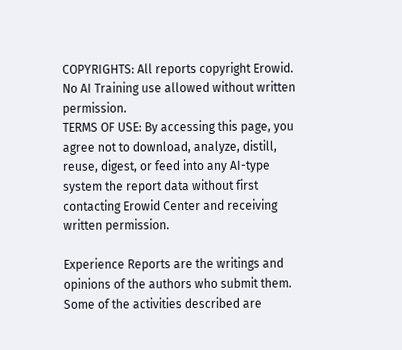COPYRIGHTS: All reports copyright Erowid.
No AI Training use allowed without written permission.
TERMS OF USE: By accessing this page, you agree not to download, analyze, distill, reuse, digest, or feed into any AI-type system the report data without first contacting Erowid Center and receiving written permission.

Experience Reports are the writings and opinions of the authors who submit them. Some of the activities described are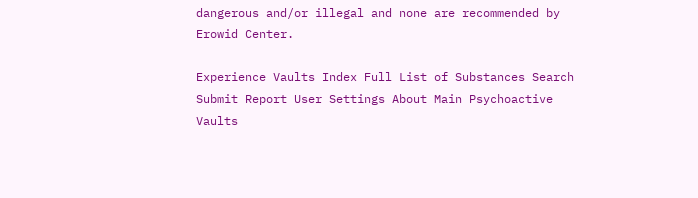dangerous and/or illegal and none are recommended by Erowid Center.

Experience Vaults Index Full List of Substances Search Submit Report User Settings About Main Psychoactive Vaults